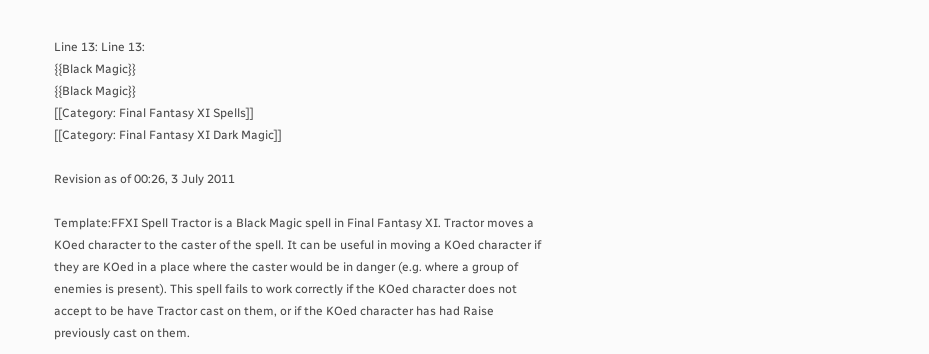Line 13: Line 13:
{{Black Magic}}
{{Black Magic}}
[[Category: Final Fantasy XI Spells]]
[[Category: Final Fantasy XI Dark Magic]]

Revision as of 00:26, 3 July 2011

Template:FFXI Spell Tractor is a Black Magic spell in Final Fantasy XI. Tractor moves a KOed character to the caster of the spell. It can be useful in moving a KOed character if they are KOed in a place where the caster would be in danger (e.g. where a group of enemies is present). This spell fails to work correctly if the KOed character does not accept to be have Tractor cast on them, or if the KOed character has had Raise previously cast on them.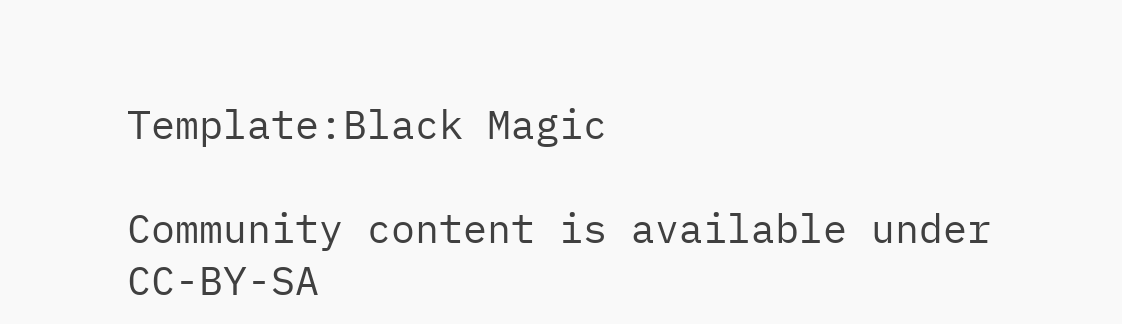Template:Black Magic

Community content is available under CC-BY-SA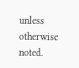unless otherwise noted.